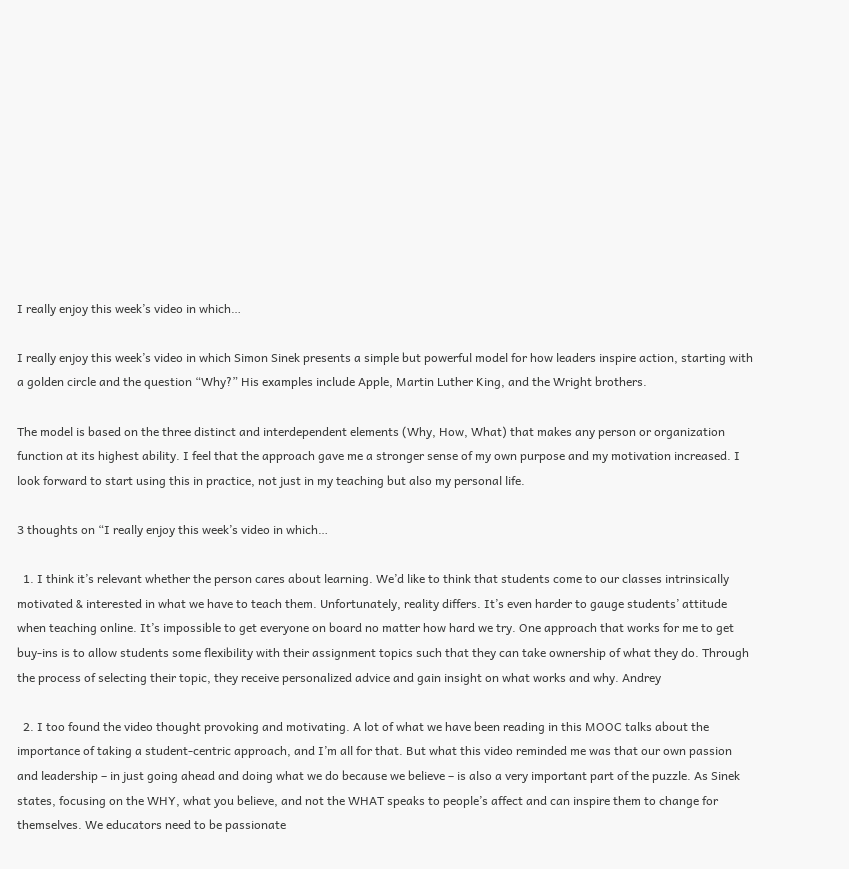I really enjoy this week’s video in which…

I really enjoy this week’s video in which Simon Sinek presents a simple but powerful model for how leaders inspire action, starting with a golden circle and the question “Why?” His examples include Apple, Martin Luther King, and the Wright brothers.

The model is based on the three distinct and interdependent elements (Why, How, What) that makes any person or organization function at its highest ability. I feel that the approach gave me a stronger sense of my own purpose and my motivation increased. I look forward to start using this in practice, not just in my teaching but also my personal life.

3 thoughts on “I really enjoy this week’s video in which…

  1. I think it’s relevant whether the person cares about learning. We’d like to think that students come to our classes intrinsically motivated & interested in what we have to teach them. Unfortunately, reality differs. It’s even harder to gauge students’ attitude when teaching online. It’s impossible to get everyone on board no matter how hard we try. One approach that works for me to get buy-ins is to allow students some flexibility with their assignment topics such that they can take ownership of what they do. Through the process of selecting their topic, they receive personalized advice and gain insight on what works and why. Andrey

  2. I too found the video thought provoking and motivating. A lot of what we have been reading in this MOOC talks about the importance of taking a student-centric approach, and I’m all for that. But what this video reminded me was that our own passion and leadership – in just going ahead and doing what we do because we believe – is also a very important part of the puzzle. As Sinek states, focusing on the WHY, what you believe, and not the WHAT speaks to people’s affect and can inspire them to change for themselves. We educators need to be passionate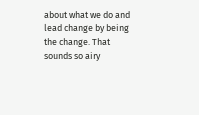about what we do and lead change by being the change. That sounds so airy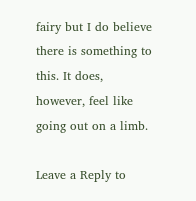fairy but I do believe there is something to this. It does, however, feel like going out on a limb.

Leave a Reply to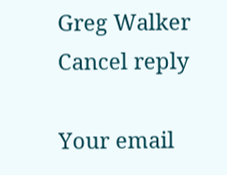Greg Walker Cancel reply

Your email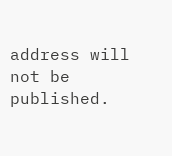address will not be published.